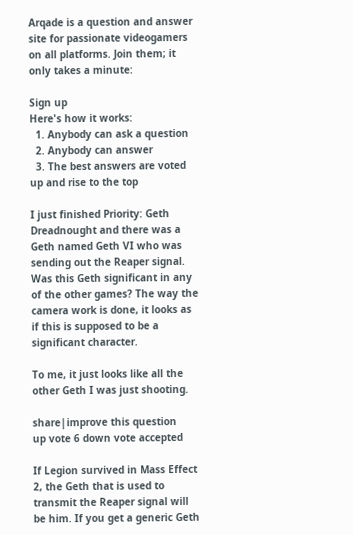Arqade is a question and answer site for passionate videogamers on all platforms. Join them; it only takes a minute:

Sign up
Here's how it works:
  1. Anybody can ask a question
  2. Anybody can answer
  3. The best answers are voted up and rise to the top

I just finished Priority: Geth Dreadnought and there was a Geth named Geth VI who was sending out the Reaper signal. Was this Geth significant in any of the other games? The way the camera work is done, it looks as if this is supposed to be a significant character.

To me, it just looks like all the other Geth I was just shooting.

share|improve this question
up vote 6 down vote accepted

If Legion survived in Mass Effect 2, the Geth that is used to transmit the Reaper signal will be him. If you get a generic Geth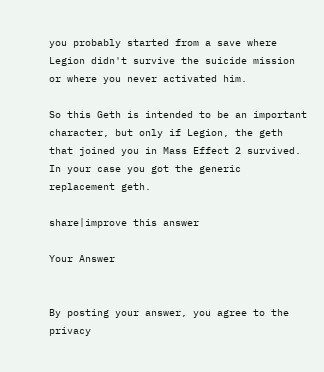you probably started from a save where Legion didn't survive the suicide mission or where you never activated him.

So this Geth is intended to be an important character, but only if Legion, the geth that joined you in Mass Effect 2 survived. In your case you got the generic replacement geth.

share|improve this answer

Your Answer


By posting your answer, you agree to the privacy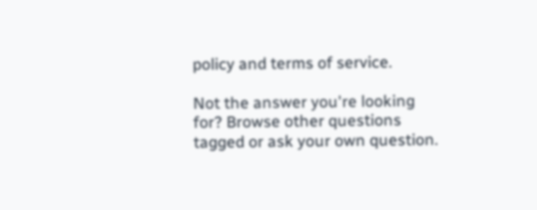policy and terms of service.

Not the answer you're looking for? Browse other questions tagged or ask your own question.